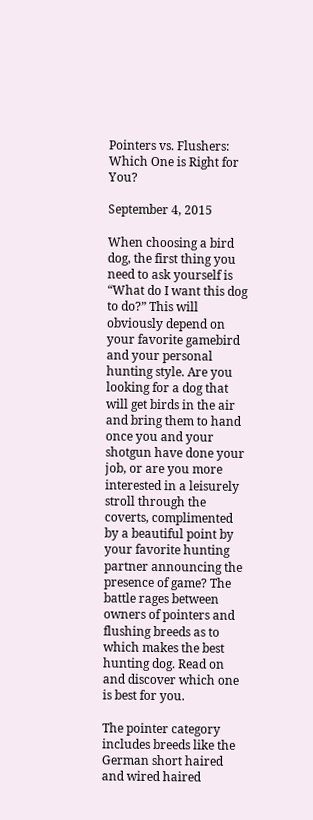Pointers vs. Flushers: Which One is Right for You?

September 4, 2015

When choosing a bird dog, the first thing you need to ask yourself is “What do I want this dog to do?” This will obviously depend on your favorite gamebird and your personal hunting style. Are you looking for a dog that will get birds in the air and bring them to hand once you and your shotgun have done your job, or are you more interested in a leisurely stroll through the coverts, complimented by a beautiful point by your favorite hunting partner announcing the presence of game? The battle rages between owners of pointers and flushing breeds as to which makes the best hunting dog. Read on and discover which one is best for you.

The pointer category includes breeds like the German short haired and wired haired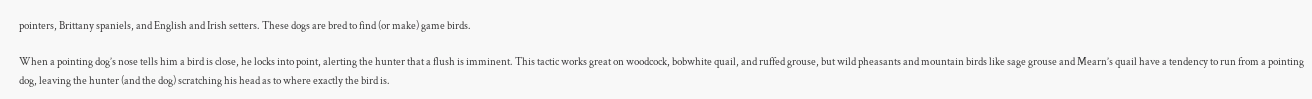pointers, Brittany spaniels, and English and Irish setters. These dogs are bred to find (or make) game birds.

When a pointing dog’s nose tells him a bird is close, he locks into point, alerting the hunter that a flush is imminent. This tactic works great on woodcock, bobwhite quail, and ruffed grouse, but wild pheasants and mountain birds like sage grouse and Mearn’s quail have a tendency to run from a pointing dog, leaving the hunter (and the dog) scratching his head as to where exactly the bird is.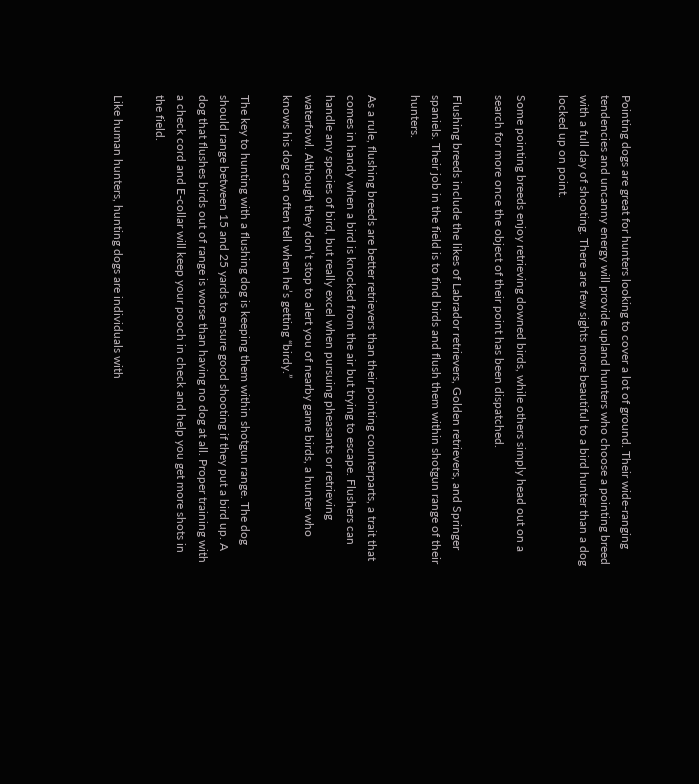Pointing dogs are great for hunters looking to cover a lot of ground. Their wide-ranging tendencies and uncanny energy will provide upland hunters who choose a pointing breed with a full day of shooting. There are few sights more beautiful to a bird hunter than a dog locked up on point.

Some pointing breeds enjoy retrieving downed birds, while others simply head out on a search for more once the object of their point has been dispatched.

Flushing breeds include the likes of Labrador retrievers, Golden retrievers, and Springer spaniels. Their job in the field is to find birds and flush them within shotgun range of their hunters.

As a rule, flushing breeds are better retrievers than their pointing counterparts, a trait that comes in handy when a bird is knocked from the air but trying to escape. Flushers can handle any species of bird, but really excel when pursuing pheasants or retrieving waterfowl. Although they don’t stop to alert you of nearby game birds, a hunter who knows his dog can often tell when he’s getting “birdy.”

The key to hunting with a flushing dog is keeping them within shotgun range. The dog should range between 15 and 25 yards to ensure good shooting if they put a bird up. A dog that flushes birds out of range is worse than having no dog at all. Proper training with a check cord and E-collar will keep your pooch in check and help you get more shots in the field.

Like human hunters, hunting dogs are individuals with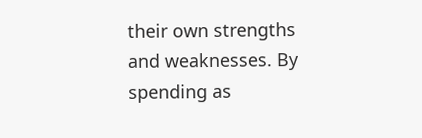their own strengths and weaknesses. By spending as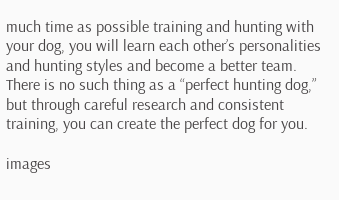much time as possible training and hunting with your dog, you will learn each other’s personalities and hunting styles and become a better team. There is no such thing as a “perfect hunting dog,” but through careful research and consistent training, you can create the perfect dog for you.

images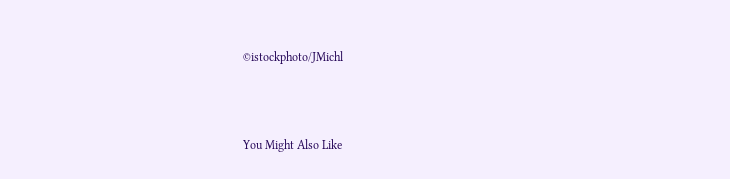©istockphoto/JMichl



You Might Also Like